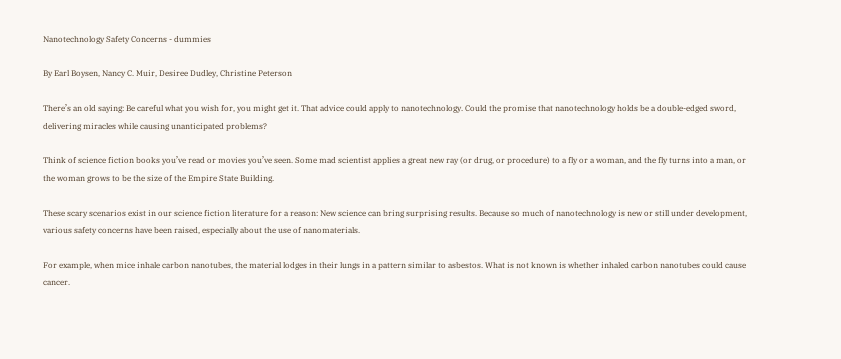Nanotechnology Safety Concerns - dummies

By Earl Boysen, Nancy C. Muir, Desiree Dudley, Christine Peterson

There’s an old saying: Be careful what you wish for, you might get it. That advice could apply to nanotechnology. Could the promise that nanotechnology holds be a double-edged sword, delivering miracles while causing unanticipated problems?

Think of science fiction books you’ve read or movies you’ve seen. Some mad scientist applies a great new ray (or drug, or procedure) to a fly or a woman, and the fly turns into a man, or the woman grows to be the size of the Empire State Building.

These scary scenarios exist in our science fiction literature for a reason: New science can bring surprising results. Because so much of nanotechnology is new or still under development, various safety concerns have been raised, especially about the use of nanomaterials.

For example, when mice inhale carbon nanotubes, the material lodges in their lungs in a pattern similar to asbestos. What is not known is whether inhaled carbon nanotubes could cause cancer.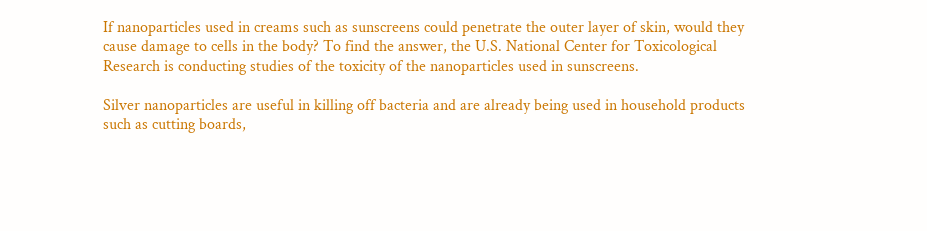If nanoparticles used in creams such as sunscreens could penetrate the outer layer of skin, would they cause damage to cells in the body? To find the answer, the U.S. National Center for Toxicological Research is conducting studies of the toxicity of the nanoparticles used in sunscreens.

Silver nanoparticles are useful in killing off bacteria and are already being used in household products such as cutting boards,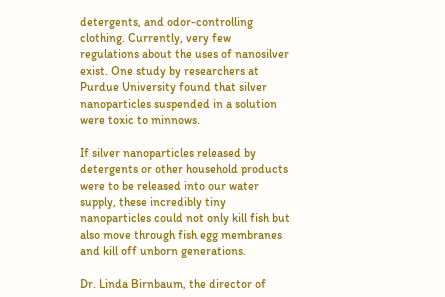detergents, and odor-controlling clothing. Currently, very few regulations about the uses of nanosilver exist. One study by researchers at Purdue University found that silver nanoparticles suspended in a solution were toxic to minnows.

If silver nanoparticles released by detergents or other household products were to be released into our water supply, these incredibly tiny nanoparticles could not only kill fish but also move through fish egg membranes and kill off unborn generations.

Dr. Linda Birnbaum, the director of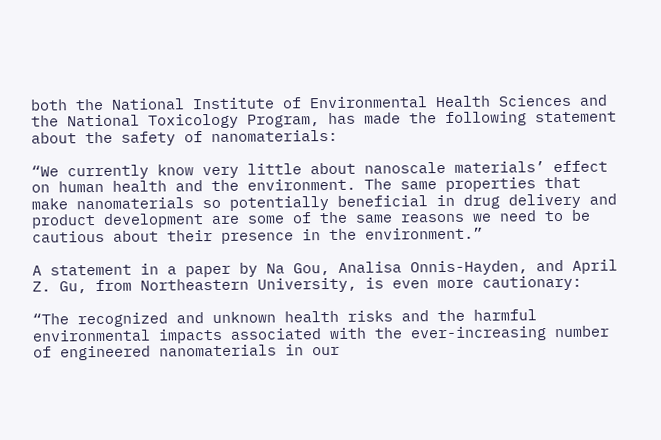both the National Institute of Environmental Health Sciences and the National Toxicology Program, has made the following statement about the safety of nanomaterials:

“We currently know very little about nanoscale materials’ effect on human health and the environment. The same properties that make nanomaterials so potentially beneficial in drug delivery and product development are some of the same reasons we need to be cautious about their presence in the environment.”

A statement in a paper by Na Gou, Analisa Onnis-Hayden, and April Z. Gu, from Northeastern University, is even more cautionary:

“The recognized and unknown health risks and the harmful environmental impacts associated with the ever-increasing number of engineered nanomaterials in our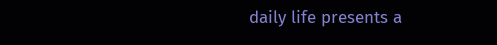daily life presents a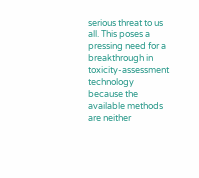serious threat to us all. This poses a pressing need for a breakthrough in toxicity-assessment technology because the available methods are neither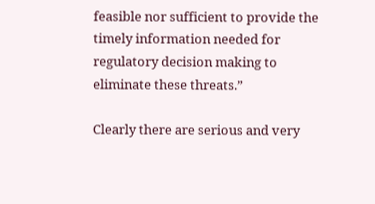feasible nor sufficient to provide the timely information needed for regulatory decision making to eliminate these threats.”

Clearly there are serious and very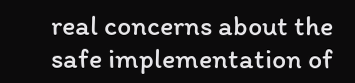real concerns about the safe implementation of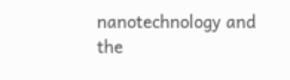nanotechnology and the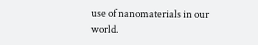use of nanomaterials in our world.